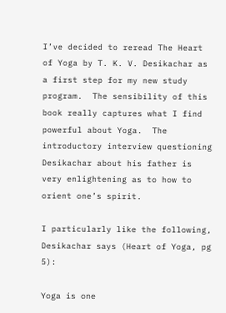I’ve decided to reread The Heart of Yoga by T. K. V. Desikachar as a first step for my new study program.  The sensibility of this book really captures what I find powerful about Yoga.  The introductory interview questioning Desikachar about his father is very enlightening as to how to orient one’s spirit.

I particularly like the following, Desikachar says (Heart of Yoga, pg 5):

Yoga is one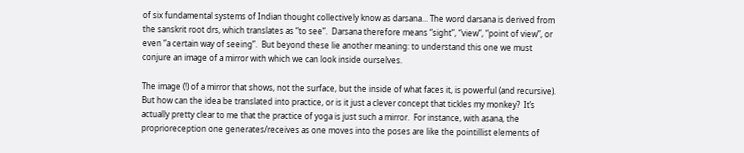of six fundamental systems of Indian thought collectively know as darsana… The word darsana is derived from the sanskrit root drs, which translates as “to see”.  Darsana therefore means “sight”, “view”, “point of view”, or even “a certain way of seeing”.  But beyond these lie another meaning: to understand this one we must conjure an image of a mirror with which we can look inside ourselves.

The image (!) of a mirror that shows, not the surface, but the inside of what faces it, is powerful (and recursive).  But how can the idea be translated into practice, or is it just a clever concept that tickles my monkey?  It’s actually pretty clear to me that the practice of yoga is just such a mirror.  For instance, with asana, the proprioreception one generates/receives as one moves into the poses are like the pointillist elements of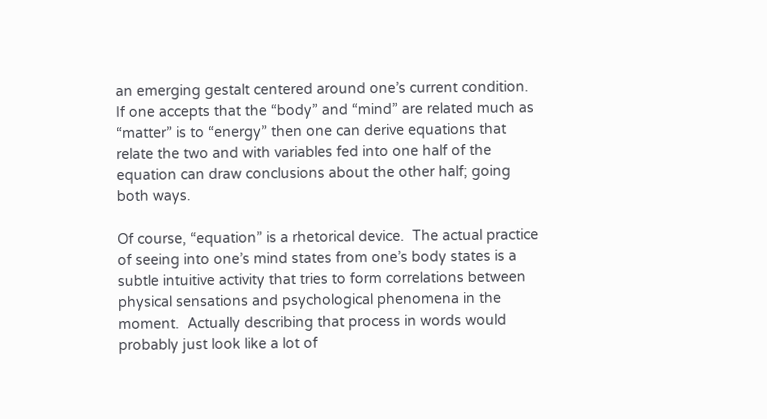an emerging gestalt centered around one’s current condition.  If one accepts that the “body” and “mind” are related much as “matter” is to “energy” then one can derive equations that relate the two and with variables fed into one half of the equation can draw conclusions about the other half; going both ways.

Of course, “equation” is a rhetorical device.  The actual practice of seeing into one’s mind states from one’s body states is a subtle intuitive activity that tries to form correlations between physical sensations and psychological phenomena in the moment.  Actually describing that process in words would probably just look like a lot of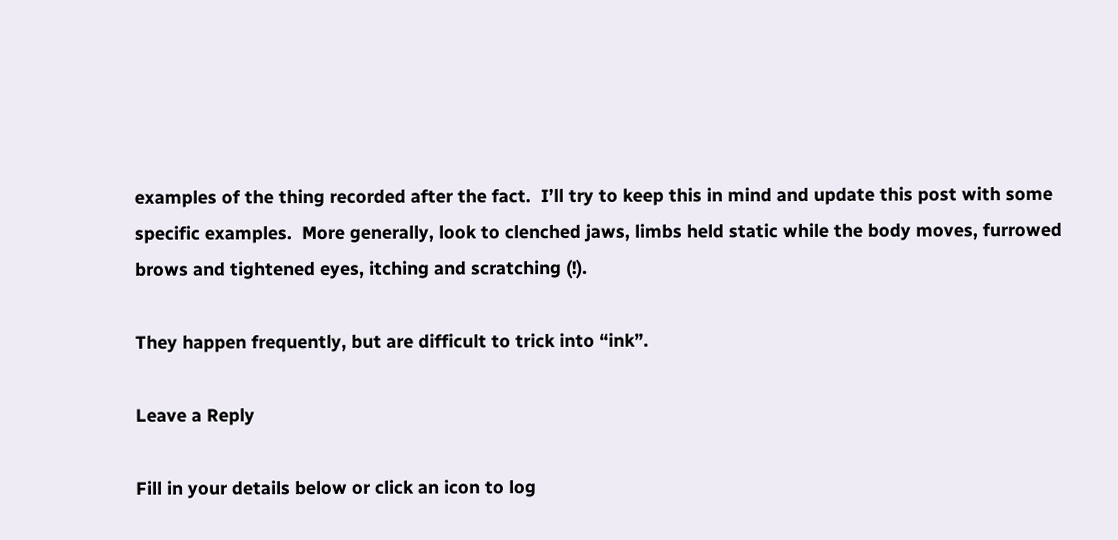examples of the thing recorded after the fact.  I’ll try to keep this in mind and update this post with some specific examples.  More generally, look to clenched jaws, limbs held static while the body moves, furrowed brows and tightened eyes, itching and scratching (!).

They happen frequently, but are difficult to trick into “ink”.

Leave a Reply

Fill in your details below or click an icon to log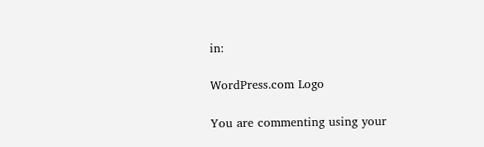in:

WordPress.com Logo

You are commenting using your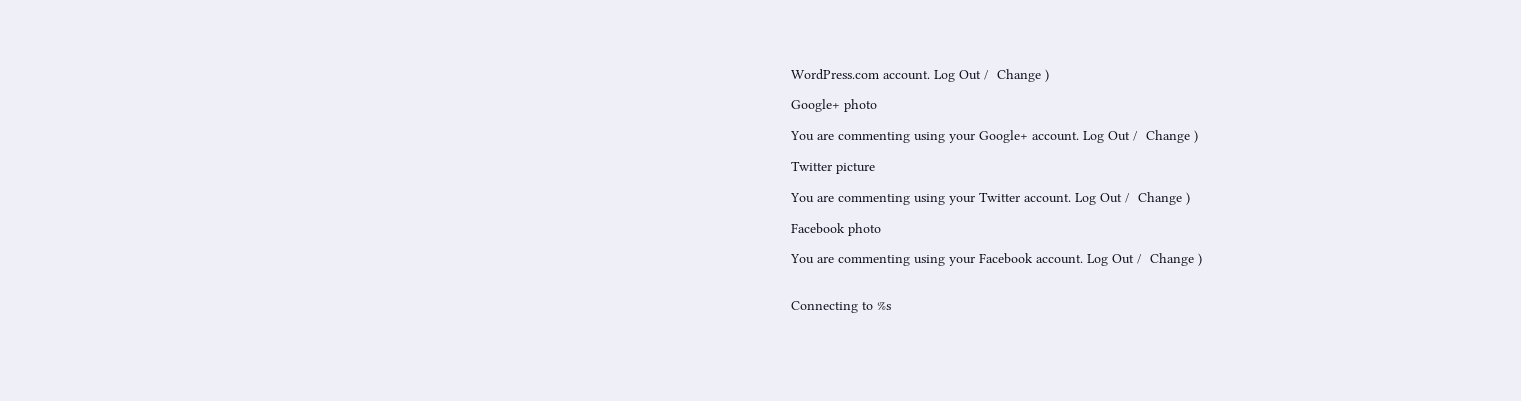WordPress.com account. Log Out /  Change )

Google+ photo

You are commenting using your Google+ account. Log Out /  Change )

Twitter picture

You are commenting using your Twitter account. Log Out /  Change )

Facebook photo

You are commenting using your Facebook account. Log Out /  Change )


Connecting to %s